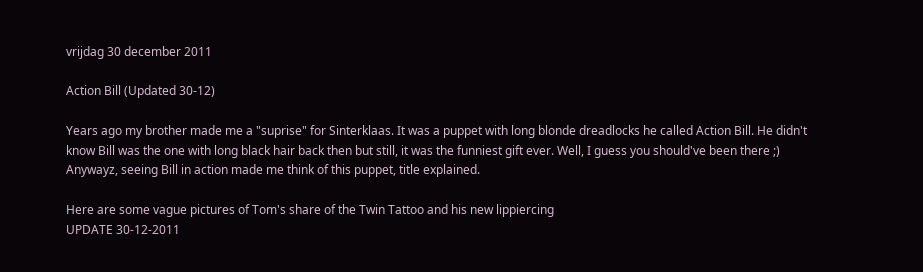vrijdag 30 december 2011

Action Bill (Updated 30-12)

Years ago my brother made me a "suprise" for Sinterklaas. It was a puppet with long blonde dreadlocks he called Action Bill. He didn't know Bill was the one with long black hair back then but still, it was the funniest gift ever. Well, I guess you should've been there ;)
Anywayz, seeing Bill in action made me think of this puppet, title explained.

Here are some vague pictures of Tom's share of the Twin Tattoo and his new lippiercing
UPDATE 30-12-2011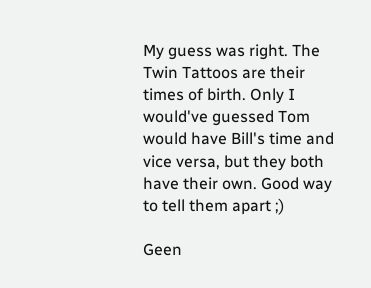My guess was right. The Twin Tattoos are their times of birth. Only I would've guessed Tom would have Bill's time and vice versa, but they both have their own. Good way to tell them apart ;)

Geen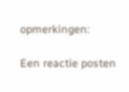opmerkingen:

Een reactie posten